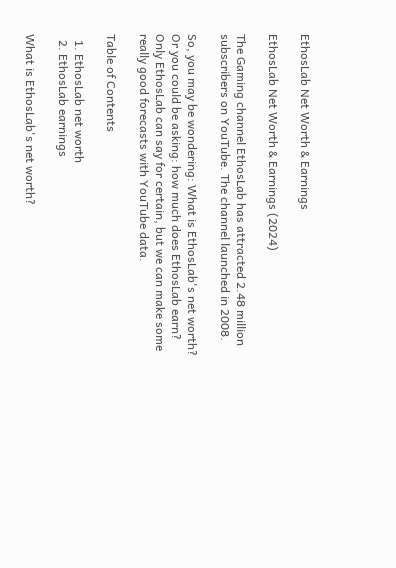EthosLab Net Worth & Earnings

EthosLab Net Worth & Earnings (2024)

The Gaming channel EthosLab has attracted 2.48 million subscribers on YouTube. The channel launched in 2008.

So, you may be wondering: What is EthosLab's net worth? Or you could be asking: how much does EthosLab earn? Only EthosLab can say for certain, but we can make some really good forecasts with YouTube data.

Table of Contents

  1. EthosLab net worth
  2. EthosLab earnings

What is EthosLab's net worth?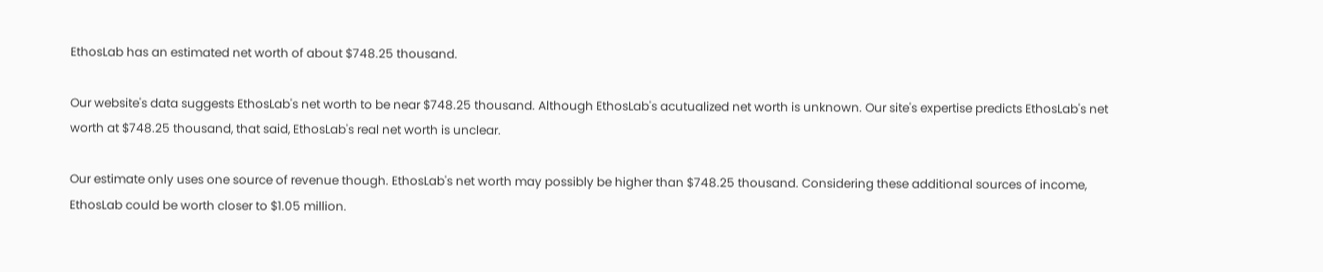EthosLab has an estimated net worth of about $748.25 thousand.

Our website's data suggests EthosLab's net worth to be near $748.25 thousand. Although EthosLab's acutualized net worth is unknown. Our site's expertise predicts EthosLab's net worth at $748.25 thousand, that said, EthosLab's real net worth is unclear.

Our estimate only uses one source of revenue though. EthosLab's net worth may possibly be higher than $748.25 thousand. Considering these additional sources of income, EthosLab could be worth closer to $1.05 million.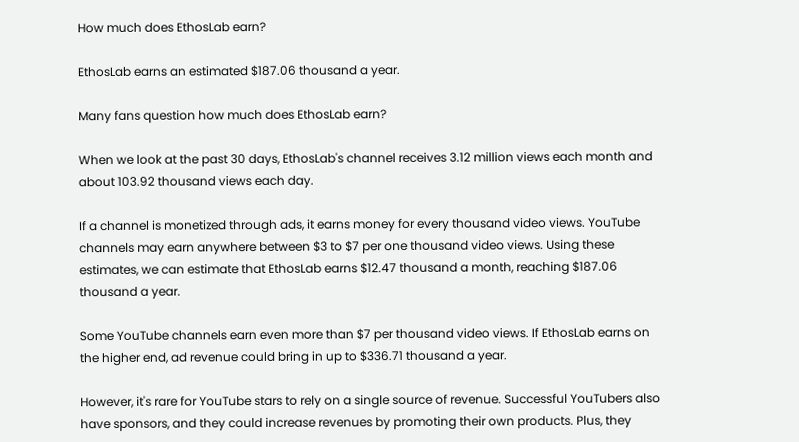How much does EthosLab earn?

EthosLab earns an estimated $187.06 thousand a year.

Many fans question how much does EthosLab earn?

When we look at the past 30 days, EthosLab's channel receives 3.12 million views each month and about 103.92 thousand views each day.

If a channel is monetized through ads, it earns money for every thousand video views. YouTube channels may earn anywhere between $3 to $7 per one thousand video views. Using these estimates, we can estimate that EthosLab earns $12.47 thousand a month, reaching $187.06 thousand a year.

Some YouTube channels earn even more than $7 per thousand video views. If EthosLab earns on the higher end, ad revenue could bring in up to $336.71 thousand a year.

However, it's rare for YouTube stars to rely on a single source of revenue. Successful YouTubers also have sponsors, and they could increase revenues by promoting their own products. Plus, they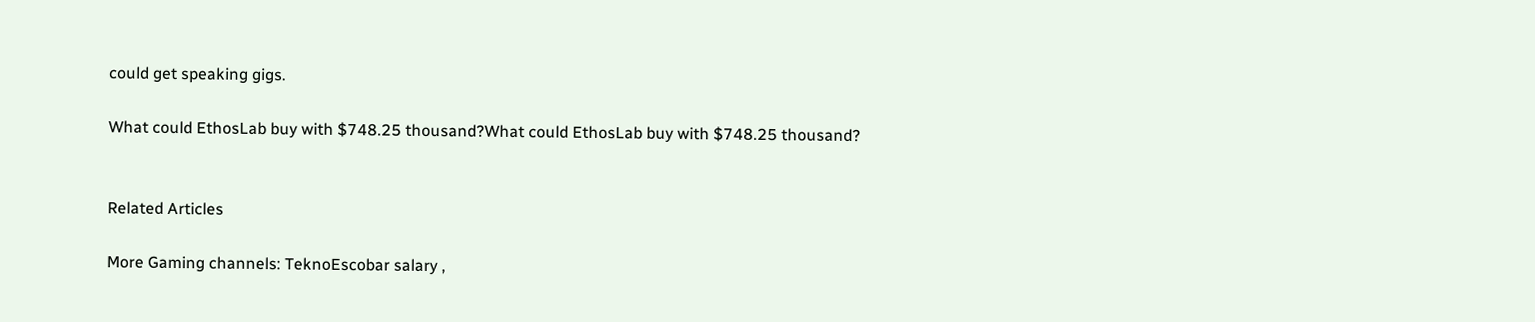could get speaking gigs.

What could EthosLab buy with $748.25 thousand?What could EthosLab buy with $748.25 thousand?


Related Articles

More Gaming channels: TeknoEscobar salary ,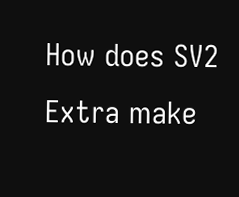How does SV2 Extra make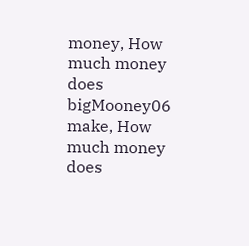money, How much money does bigMooney06 make, How much money does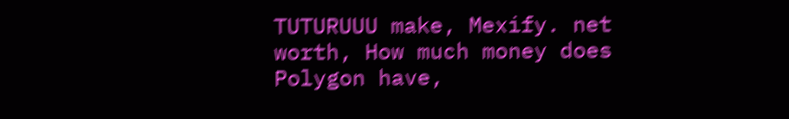TUTURUUU make, Mexify. net worth, How much money does Polygon have,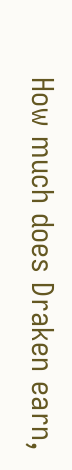How much does Draken earn,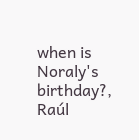when is Noraly's birthday?, Raúl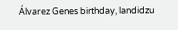Álvarez Genes birthday, landidzu